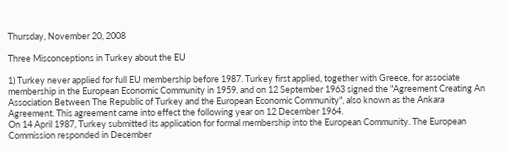Thursday, November 20, 2008

Three Misconceptions in Turkey about the EU

1) Turkey never applied for full EU membership before 1987. Turkey first applied, together with Greece, for associate membership in the European Economic Community in 1959, and on 12 September 1963 signed the "Agreement Creating An Association Between The Republic of Turkey and the European Economic Community", also known as the Ankara Agreement. This agreement came into effect the following year on 12 December 1964.
On 14 April 1987, Turkey submitted its application for formal membership into the European Community. The European Commission responded in December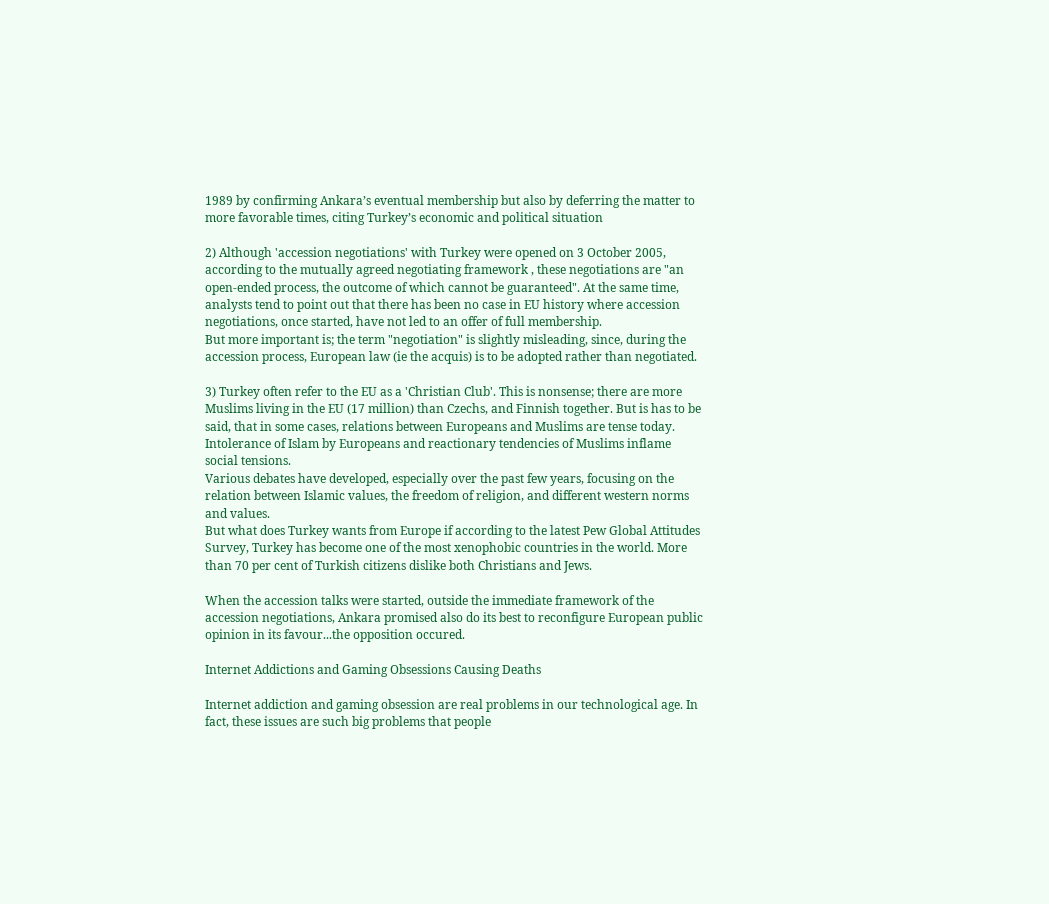1989 by confirming Ankara’s eventual membership but also by deferring the matter to more favorable times, citing Turkey’s economic and political situation

2) Although 'accession negotiations' with Turkey were opened on 3 October 2005, according to the mutually agreed negotiating framework , these negotiations are "an open-ended process, the outcome of which cannot be guaranteed". At the same time, analysts tend to point out that there has been no case in EU history where accession negotiations, once started, have not led to an offer of full membership.
But more important is; the term "negotiation" is slightly misleading, since, during the accession process, European law (ie the acquis) is to be adopted rather than negotiated.

3) Turkey often refer to the EU as a 'Christian Club'. This is nonsense; there are more Muslims living in the EU (17 million) than Czechs, and Finnish together. But is has to be said, that in some cases, relations between Europeans and Muslims are tense today. Intolerance of Islam by Europeans and reactionary tendencies of Muslims inflame social tensions.
Various debates have developed, especially over the past few years, focusing on the relation between Islamic values, the freedom of religion, and different western norms and values.
But what does Turkey wants from Europe if according to the latest Pew Global Attitudes Survey, Turkey has become one of the most xenophobic countries in the world. More than 70 per cent of Turkish citizens dislike both Christians and Jews.

When the accession talks were started, outside the immediate framework of the accession negotiations, Ankara promised also do its best to reconfigure European public opinion in its favour...the opposition occured.

Internet Addictions and Gaming Obsessions Causing Deaths

Internet addiction and gaming obsession are real problems in our technological age. In fact, these issues are such big problems that people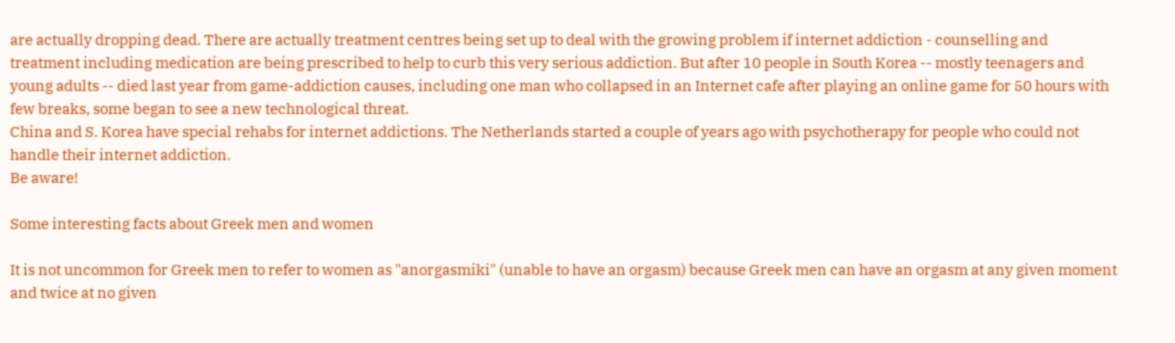are actually dropping dead. There are actually treatment centres being set up to deal with the growing problem if internet addiction - counselling and treatment including medication are being prescribed to help to curb this very serious addiction. But after 10 people in South Korea -- mostly teenagers and young adults -- died last year from game-addiction causes, including one man who collapsed in an Internet cafe after playing an online game for 50 hours with few breaks, some began to see a new technological threat.
China and S. Korea have special rehabs for internet addictions. The Netherlands started a couple of years ago with psychotherapy for people who could not handle their internet addiction.
Be aware!

Some interesting facts about Greek men and women

It is not uncommon for Greek men to refer to women as "anorgasmiki" (unable to have an orgasm) because Greek men can have an orgasm at any given moment and twice at no given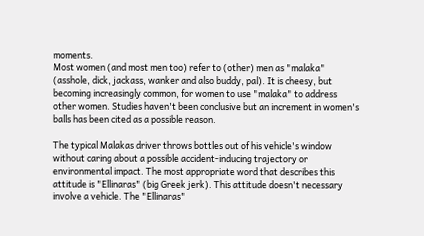moments.
Most women (and most men too) refer to (other) men as "malaka" (asshole, dick, jackass, wanker and also buddy, pal). It is cheesy, but becoming increasingly common, for women to use "malaka" to address other women. Studies haven't been conclusive but an increment in women's balls has been cited as a possible reason.

The typical Malakas driver throws bottles out of his vehicle's window without caring about a possible accident-inducing trajectory or environmental impact. The most appropriate word that describes this attitude is "Ellinaras" (big Greek jerk). This attitude doesn't necessary involve a vehicle. The "Ellinaras"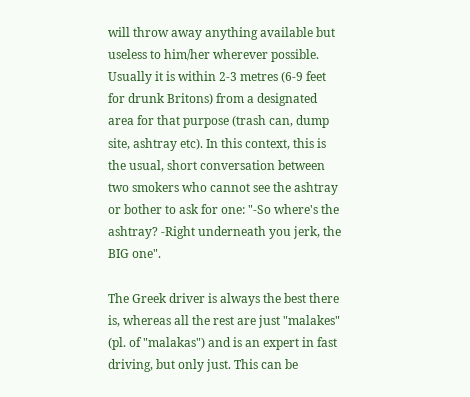will throw away anything available but useless to him/her wherever possible. Usually it is within 2-3 metres (6-9 feet for drunk Britons) from a designated area for that purpose (trash can, dump site, ashtray etc). In this context, this is the usual, short conversation between two smokers who cannot see the ashtray or bother to ask for one: "-So where's the ashtray? -Right underneath you jerk, the BIG one".

The Greek driver is always the best there is, whereas all the rest are just "malakes" (pl. of "malakas") and is an expert in fast driving, but only just. This can be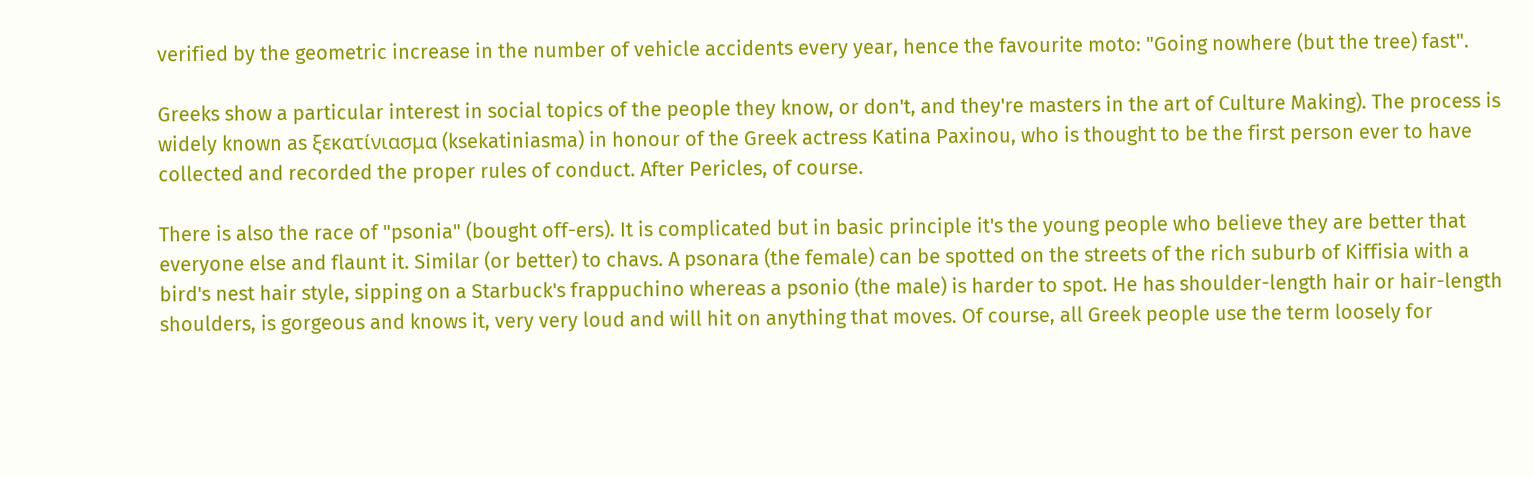verified by the geometric increase in the number of vehicle accidents every year, hence the favourite moto: "Going nowhere (but the tree) fast".

Greeks show a particular interest in social topics of the people they know, or don't, and they're masters in the art of Culture Making). The process is widely known as ξεκατίνιασμα (ksekatiniasma) in honour of the Greek actress Katina Paxinou, who is thought to be the first person ever to have collected and recorded the proper rules of conduct. After Pericles, of course.

There is also the race of "psonia" (bought off-ers). It is complicated but in basic principle it's the young people who believe they are better that everyone else and flaunt it. Similar (or better) to chavs. A psonara (the female) can be spotted on the streets of the rich suburb of Kiffisia with a bird's nest hair style, sipping on a Starbuck's frappuchino whereas a psonio (the male) is harder to spot. He has shoulder-length hair or hair-length shoulders, is gorgeous and knows it, very very loud and will hit on anything that moves. Of course, all Greek people use the term loosely for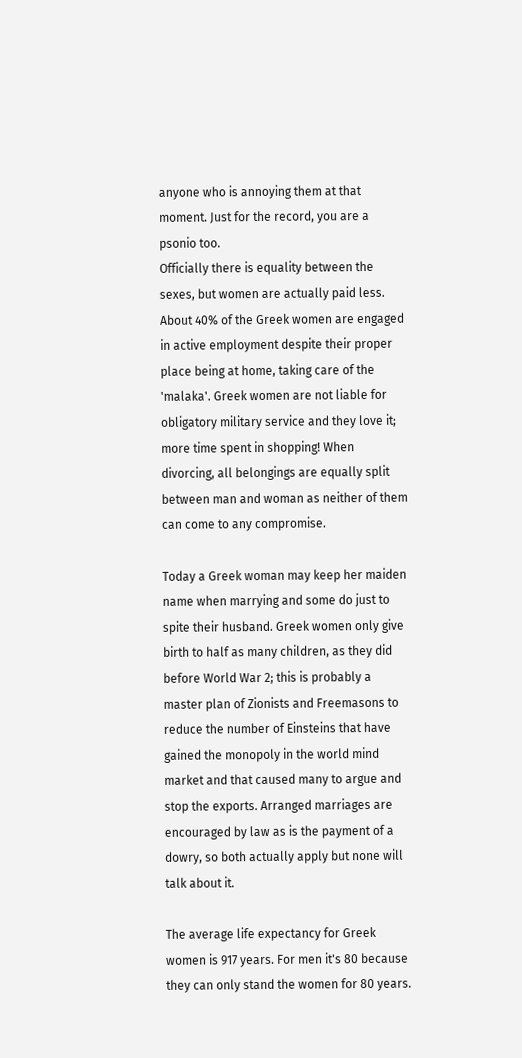anyone who is annoying them at that moment. Just for the record, you are a psonio too.
Officially there is equality between the sexes, but women are actually paid less. About 40% of the Greek women are engaged in active employment despite their proper place being at home, taking care of the 'malaka'. Greek women are not liable for obligatory military service and they love it; more time spent in shopping! When divorcing, all belongings are equally split between man and woman as neither of them can come to any compromise.

Today a Greek woman may keep her maiden name when marrying and some do just to spite their husband. Greek women only give birth to half as many children, as they did before World War 2; this is probably a master plan of Zionists and Freemasons to reduce the number of Einsteins that have gained the monopoly in the world mind market and that caused many to argue and stop the exports. Arranged marriages are encouraged by law as is the payment of a dowry, so both actually apply but none will talk about it.

The average life expectancy for Greek women is 917 years. For men it's 80 because they can only stand the women for 80 years.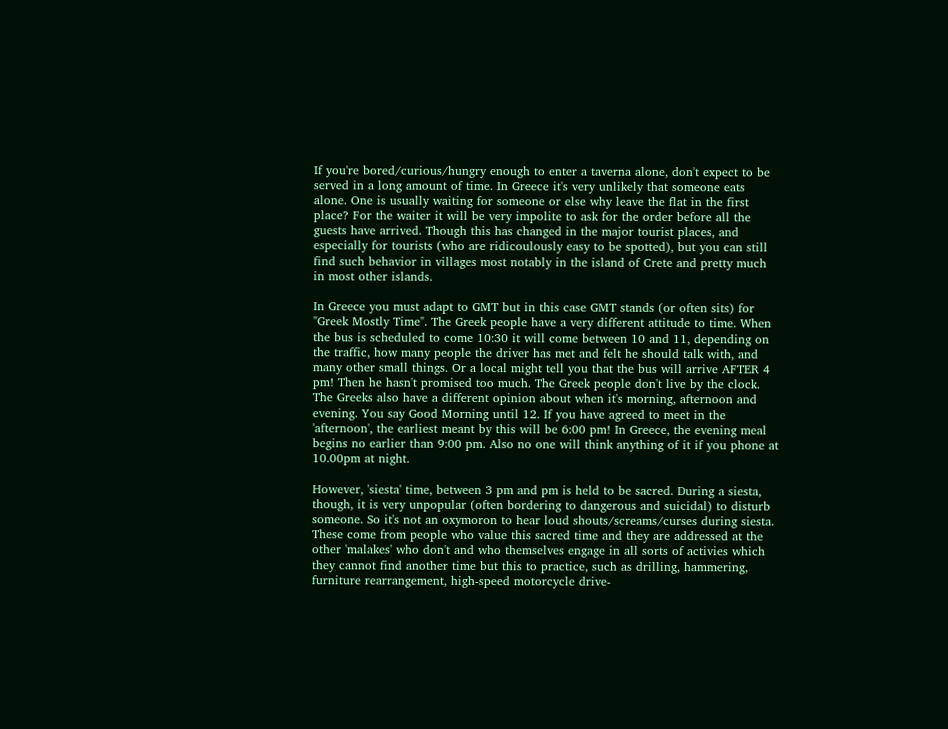If you're bored/curious/hungry enough to enter a taverna alone, don't expect to be served in a long amount of time. In Greece it's very unlikely that someone eats alone. One is usually waiting for someone or else why leave the flat in the first place? For the waiter it will be very impolite to ask for the order before all the guests have arrived. Though this has changed in the major tourist places, and especially for tourists (who are ridicoulously easy to be spotted), but you can still find such behavior in villages most notably in the island of Crete and pretty much in most other islands.

In Greece you must adapt to GMT but in this case GMT stands (or often sits) for "Greek Mostly Time". The Greek people have a very different attitude to time. When the bus is scheduled to come 10:30 it will come between 10 and 11, depending on the traffic, how many people the driver has met and felt he should talk with, and many other small things. Or a local might tell you that the bus will arrive AFTER 4 pm! Then he hasn't promised too much. The Greek people don't live by the clock. The Greeks also have a different opinion about when it's morning, afternoon and evening. You say Good Morning until 12. If you have agreed to meet in the 'afternoon', the earliest meant by this will be 6:00 pm! In Greece, the evening meal begins no earlier than 9:00 pm. Also no one will think anything of it if you phone at 10.00pm at night.

However, 'siesta' time, between 3 pm and pm is held to be sacred. During a siesta, though, it is very unpopular (often bordering to dangerous and suicidal) to disturb someone. So it's not an oxymoron to hear loud shouts/screams/curses during siesta. These come from people who value this sacred time and they are addressed at the other 'malakes' who don't and who themselves engage in all sorts of activies which they cannot find another time but this to practice, such as drilling, hammering, furniture rearrangement, high-speed motorcycle drive-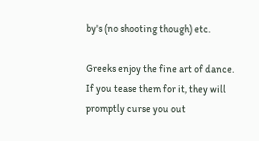by's (no shooting though) etc.

Greeks enjoy the fine art of dance. If you tease them for it, they will promptly curse you out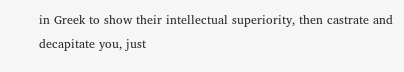in Greek to show their intellectual superiority, then castrate and decapitate you, just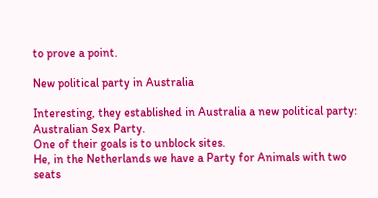to prove a point.

New political party in Australia

Interesting, they established in Australia a new political party: Australian Sex Party.
One of their goals is to unblock sites.
He, in the Netherlands we have a Party for Animals with two seats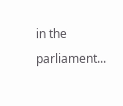in the parliament...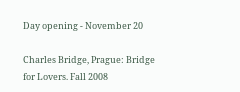Day opening - November 20

Charles Bridge, Prague: Bridge for Lovers. Fall 2008